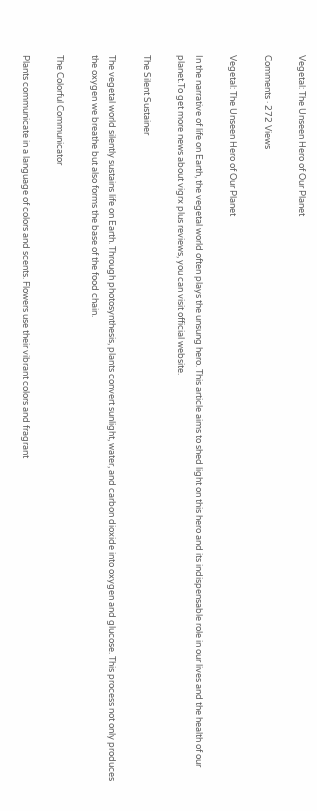Vegetal: The Unseen Hero of Our Planet

Comments · 272 Views

Vegetal: The Unseen Hero of Our Planet

In the narrative of life on Earth, the vegetal world often plays the unsung hero. This article aims to shed light on this hero and its indispensable role in our lives and the health of our planet.To get more news about vigrx plus reviews, you can visit official website.

The Silent Sustainer

The vegetal world silently sustains life on Earth. Through photosynthesis, plants convert sunlight, water, and carbon dioxide into oxygen and glucose. This process not only produces the oxygen we breathe but also forms the base of the food chain.

The Colorful Communicator

Plants communicate in a language of colors and scents. Flowers use their vibrant colors and fragrant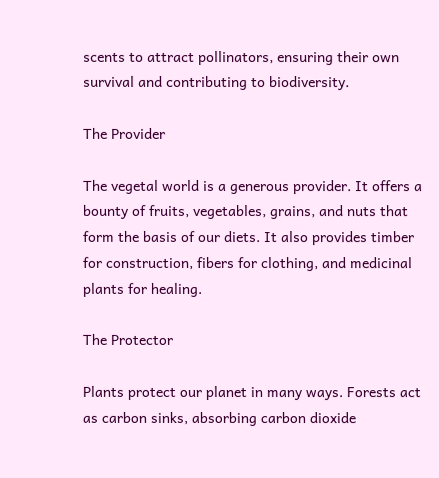scents to attract pollinators, ensuring their own survival and contributing to biodiversity.

The Provider

The vegetal world is a generous provider. It offers a bounty of fruits, vegetables, grains, and nuts that form the basis of our diets. It also provides timber for construction, fibers for clothing, and medicinal plants for healing.

The Protector

Plants protect our planet in many ways. Forests act as carbon sinks, absorbing carbon dioxide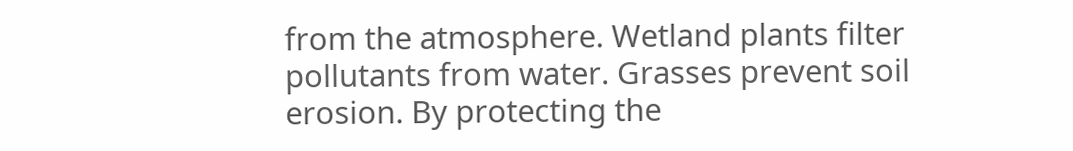from the atmosphere. Wetland plants filter pollutants from water. Grasses prevent soil erosion. By protecting the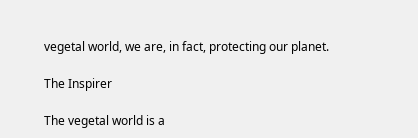vegetal world, we are, in fact, protecting our planet.

The Inspirer

The vegetal world is a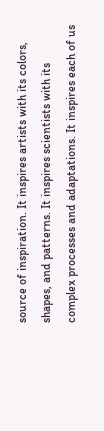source of inspiration. It inspires artists with its colors, shapes, and patterns. It inspires scientists with its complex processes and adaptations. It inspires each of us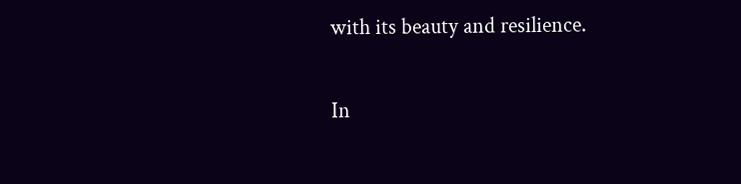with its beauty and resilience.

In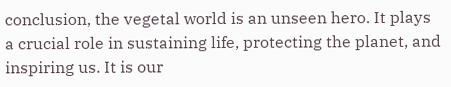conclusion, the vegetal world is an unseen hero. It plays a crucial role in sustaining life, protecting the planet, and inspiring us. It is our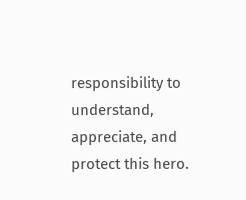responsibility to understand, appreciate, and protect this hero.